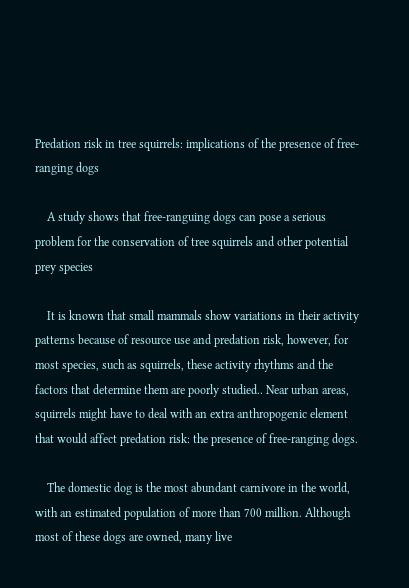Predation risk in tree squirrels: implications of the presence of free-ranging dogs

    A study shows that free-ranguing dogs can pose a serious problem for the conservation of tree squirrels and other potential prey species

    It is known that small mammals show variations in their activity patterns because of resource use and predation risk, however, for most species, such as squirrels, these activity rhythms and the factors that determine them are poorly studied.. Near urban areas, squirrels might have to deal with an extra anthropogenic element that would affect predation risk: the presence of free-ranging dogs.

    The domestic dog is the most abundant carnivore in the world, with an estimated population of more than 700 million. Although most of these dogs are owned, many live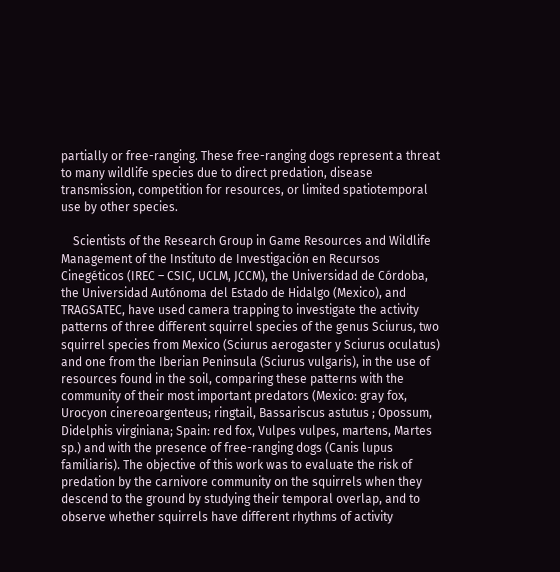partially or free-ranging. These free-ranging dogs represent a threat to many wildlife species due to direct predation, disease transmission, competition for resources, or limited spatiotemporal use by other species.

    Scientists of the Research Group in Game Resources and Wildlife Management of the Instituto de Investigación en Recursos Cinegéticos (IREC – CSIC, UCLM, JCCM), the Universidad de Córdoba, the Universidad Autónoma del Estado de Hidalgo (Mexico), and TRAGSATEC, have used camera trapping to investigate the activity patterns of three different squirrel species of the genus Sciurus, two squirrel species from Mexico (Sciurus aerogaster y Sciurus oculatus) and one from the Iberian Peninsula (Sciurus vulgaris), in the use of resources found in the soil, comparing these patterns with the community of their most important predators (Mexico: gray fox, Urocyon cinereoargenteus; ringtail, Bassariscus astutus ; Opossum, Didelphis virginiana; Spain: red fox, Vulpes vulpes, martens, Martes sp.) and with the presence of free-ranging dogs (Canis lupus familiaris). The objective of this work was to evaluate the risk of predation by the carnivore community on the squirrels when they descend to the ground by studying their temporal overlap, and to observe whether squirrels have different rhythms of activity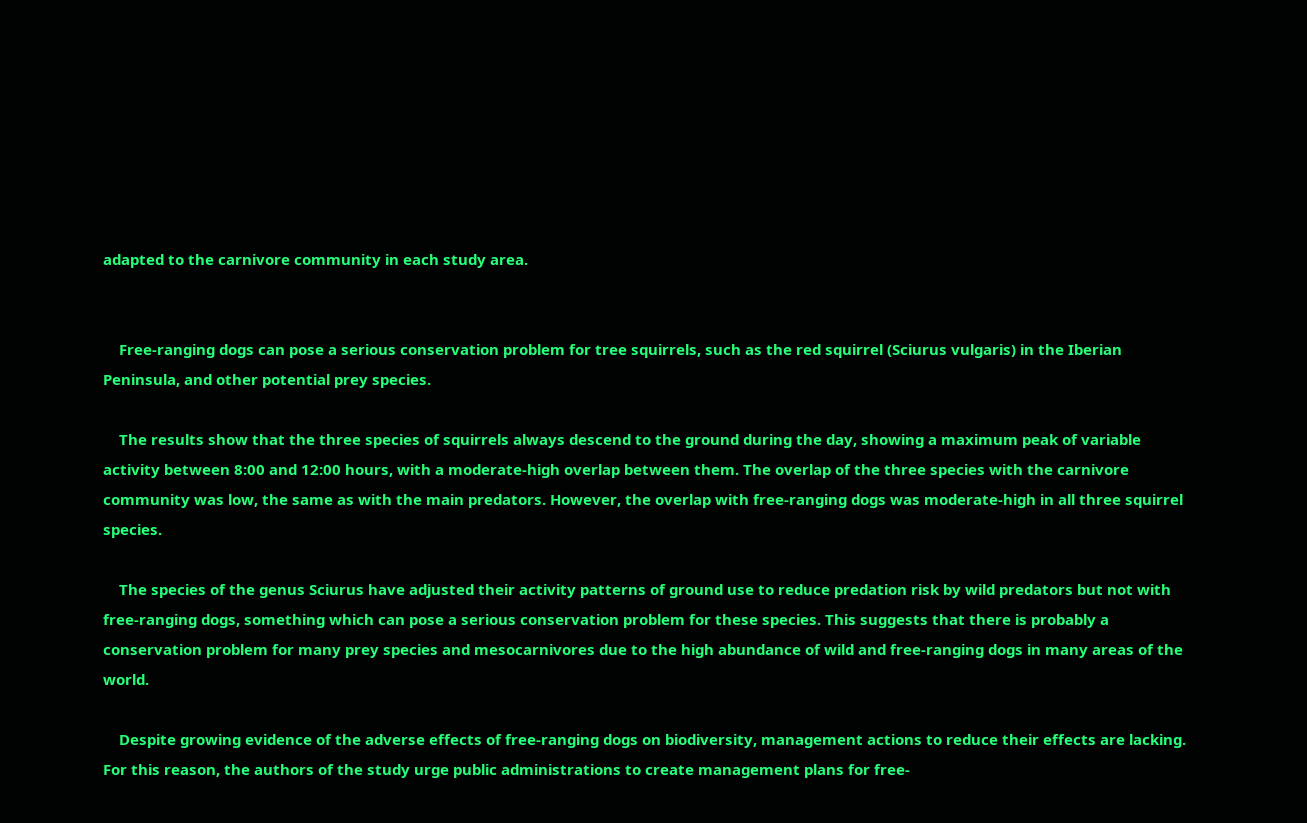adapted to the carnivore community in each study area.


    Free-ranging dogs can pose a serious conservation problem for tree squirrels, such as the red squirrel (Sciurus vulgaris) in the Iberian Peninsula, and other potential prey species.

    The results show that the three species of squirrels always descend to the ground during the day, showing a maximum peak of variable activity between 8:00 and 12:00 hours, with a moderate-high overlap between them. The overlap of the three species with the carnivore community was low, the same as with the main predators. However, the overlap with free-ranging dogs was moderate-high in all three squirrel species.

    The species of the genus Sciurus have adjusted their activity patterns of ground use to reduce predation risk by wild predators but not with free-ranging dogs, something which can pose a serious conservation problem for these species. This suggests that there is probably a conservation problem for many prey species and mesocarnivores due to the high abundance of wild and free-ranging dogs in many areas of the world.

    Despite growing evidence of the adverse effects of free-ranging dogs on biodiversity, management actions to reduce their effects are lacking. For this reason, the authors of the study urge public administrations to create management plans for free-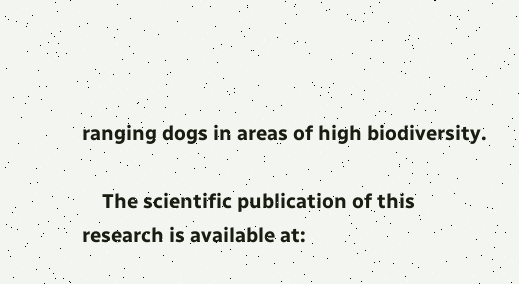ranging dogs in areas of high biodiversity.

    The scientific publication of this research is available at: